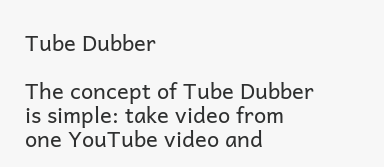Tube Dubber

The concept of Tube Dubber is simple: take video from one YouTube video and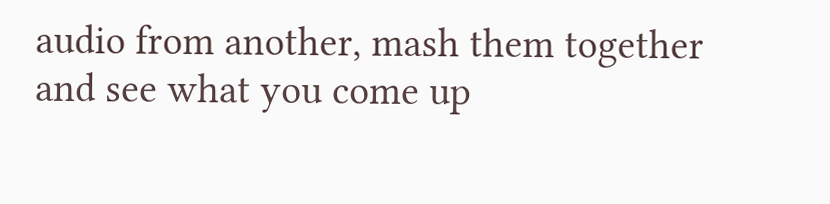audio from another, mash them together and see what you come up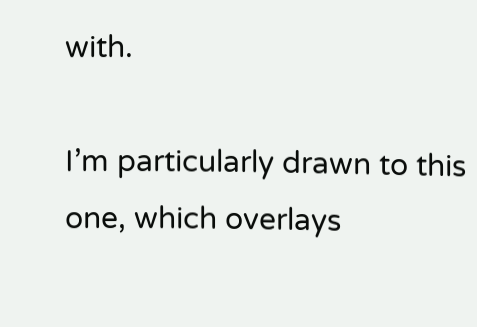with.

I’m particularly drawn to this one, which overlays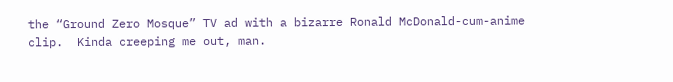the “Ground Zero Mosque” TV ad with a bizarre Ronald McDonald-cum-anime clip.  Kinda creeping me out, man.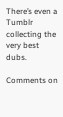There’s even a Tumblr collecting the very best dubs.

Comments on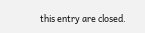this entry are closed.